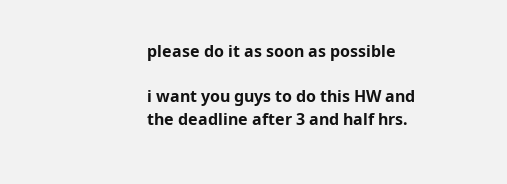please do it as soon as possible

i want you guys to do this HW and the deadline after 3 and half hrs.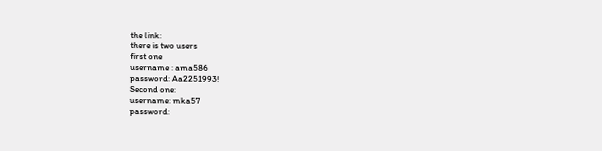the link:
there is two users
first one
username : ama586
password: Aa2251993!
Second one:
username: mka57
password: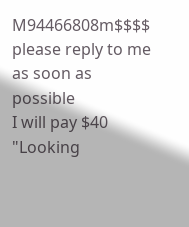M94466808m$$$$
please reply to me as soon as possible
I will pay $40
"Looking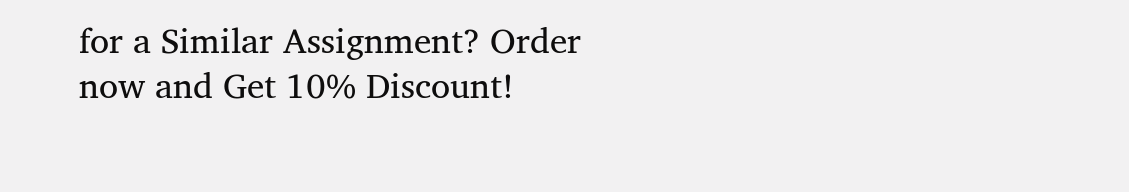for a Similar Assignment? Order now and Get 10% Discount!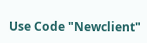Use Code "Newclient"